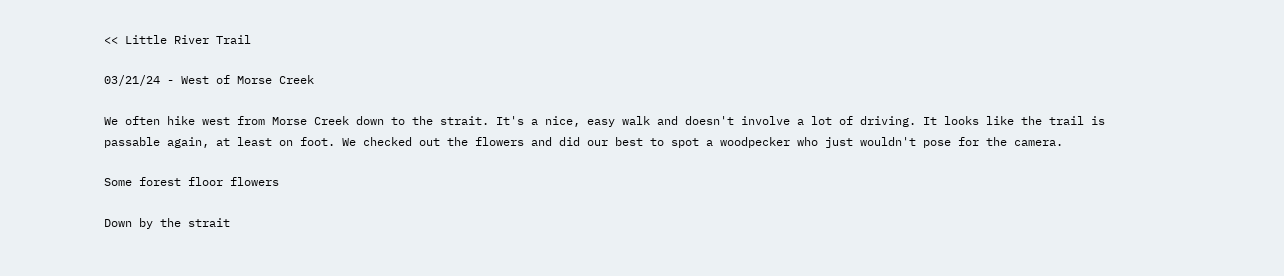<< Little River Trail

03/21/24 - West of Morse Creek

We often hike west from Morse Creek down to the strait. It's a nice, easy walk and doesn't involve a lot of driving. It looks like the trail is passable again, at least on foot. We checked out the flowers and did our best to spot a woodpecker who just wouldn't pose for the camera.

Some forest floor flowers

Down by the strait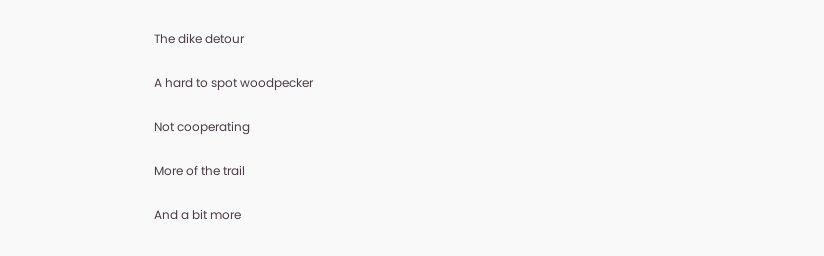The dike detour

A hard to spot woodpecker

Not cooperating

More of the trail

And a bit more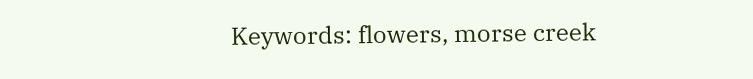Keywords: flowers, morse creek